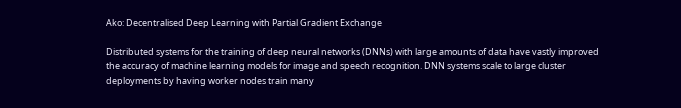Ako: Decentralised Deep Learning with Partial Gradient Exchange

Distributed systems for the training of deep neural networks (DNNs) with large amounts of data have vastly improved the accuracy of machine learning models for image and speech recognition. DNN systems scale to large cluster deployments by having worker nodes train many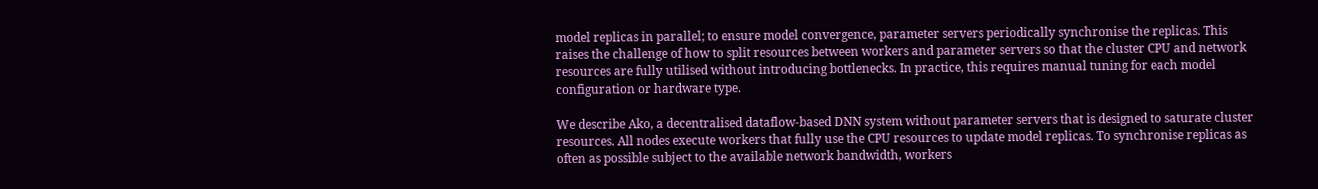model replicas in parallel; to ensure model convergence, parameter servers periodically synchronise the replicas. This raises the challenge of how to split resources between workers and parameter servers so that the cluster CPU and network resources are fully utilised without introducing bottlenecks. In practice, this requires manual tuning for each model configuration or hardware type.

We describe Ako, a decentralised dataflow-based DNN system without parameter servers that is designed to saturate cluster resources. All nodes execute workers that fully use the CPU resources to update model replicas. To synchronise replicas as often as possible subject to the available network bandwidth, workers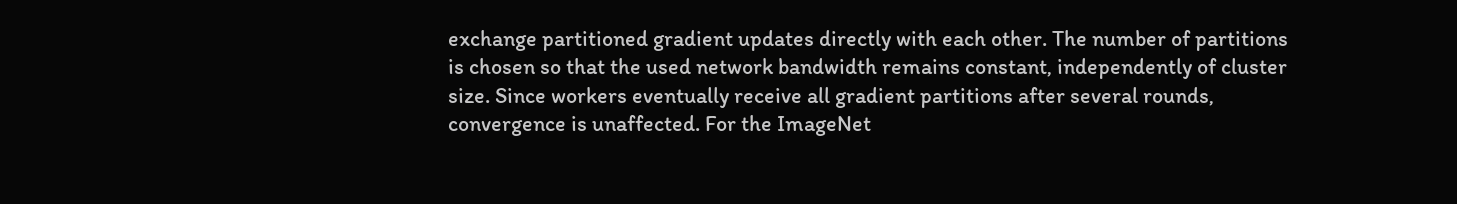exchange partitioned gradient updates directly with each other. The number of partitions is chosen so that the used network bandwidth remains constant, independently of cluster size. Since workers eventually receive all gradient partitions after several rounds, convergence is unaffected. For the ImageNet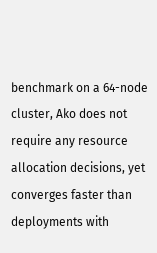benchmark on a 64-node cluster, Ako does not require any resource allocation decisions, yet converges faster than deployments with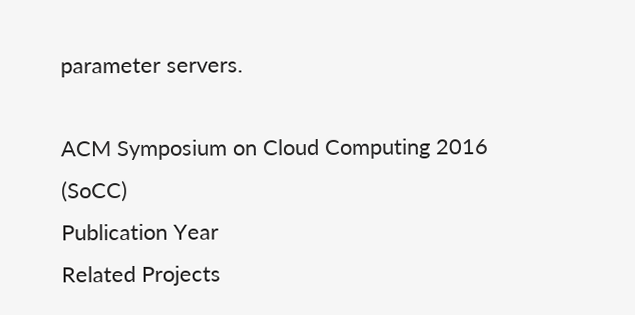parameter servers.

ACM Symposium on Cloud Computing 2016 (SoCC)
Publication Year
Related Projects